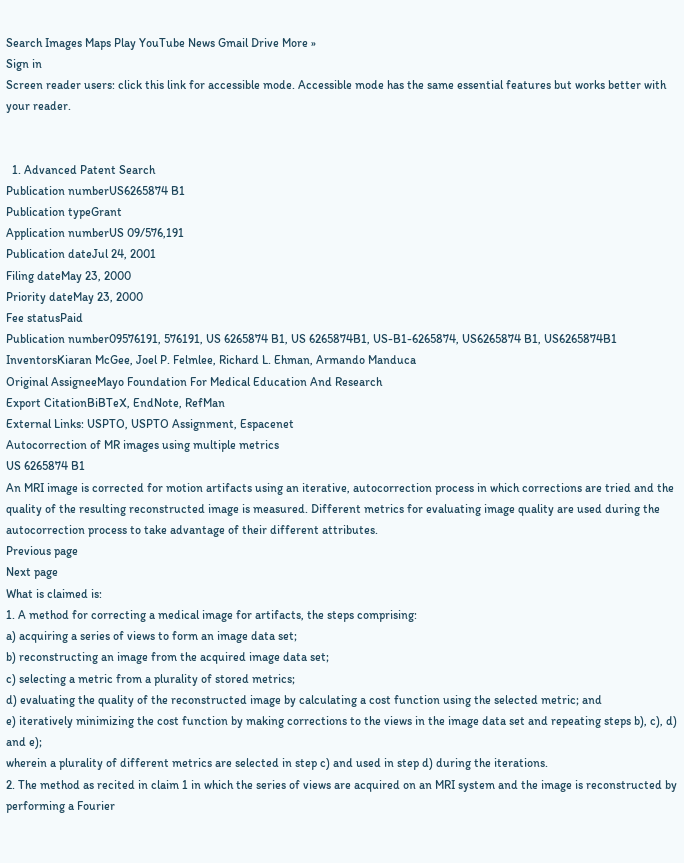Search Images Maps Play YouTube News Gmail Drive More »
Sign in
Screen reader users: click this link for accessible mode. Accessible mode has the same essential features but works better with your reader.


  1. Advanced Patent Search
Publication numberUS6265874 B1
Publication typeGrant
Application numberUS 09/576,191
Publication dateJul 24, 2001
Filing dateMay 23, 2000
Priority dateMay 23, 2000
Fee statusPaid
Publication number09576191, 576191, US 6265874 B1, US 6265874B1, US-B1-6265874, US6265874 B1, US6265874B1
InventorsKiaran McGee, Joel P. Felmlee, Richard L. Ehman, Armando Manduca
Original AssigneeMayo Foundation For Medical Education And Research
Export CitationBiBTeX, EndNote, RefMan
External Links: USPTO, USPTO Assignment, Espacenet
Autocorrection of MR images using multiple metrics
US 6265874 B1
An MRI image is corrected for motion artifacts using an iterative, autocorrection process in which corrections are tried and the quality of the resulting reconstructed image is measured. Different metrics for evaluating image quality are used during the autocorrection process to take advantage of their different attributes.
Previous page
Next page
What is claimed is:
1. A method for correcting a medical image for artifacts, the steps comprising:
a) acquiring a series of views to form an image data set;
b) reconstructing an image from the acquired image data set;
c) selecting a metric from a plurality of stored metrics;
d) evaluating the quality of the reconstructed image by calculating a cost function using the selected metric; and
e) iteratively minimizing the cost function by making corrections to the views in the image data set and repeating steps b), c), d) and e);
wherein a plurality of different metrics are selected in step c) and used in step d) during the iterations.
2. The method as recited in claim 1 in which the series of views are acquired on an MRI system and the image is reconstructed by performing a Fourier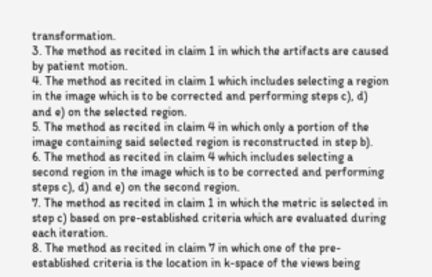transformation.
3. The method as recited in claim 1 in which the artifacts are caused by patient motion.
4. The method as recited in claim 1 which includes selecting a region in the image which is to be corrected and performing steps c), d) and e) on the selected region.
5. The method as recited in claim 4 in which only a portion of the image containing said selected region is reconstructed in step b).
6. The method as recited in claim 4 which includes selecting a second region in the image which is to be corrected and performing steps c), d) and e) on the second region.
7. The method as recited in claim 1 in which the metric is selected in step c) based on pre-established criteria which are evaluated during each iteration.
8. The method as recited in claim 7 in which one of the pre-established criteria is the location in k-space of the views being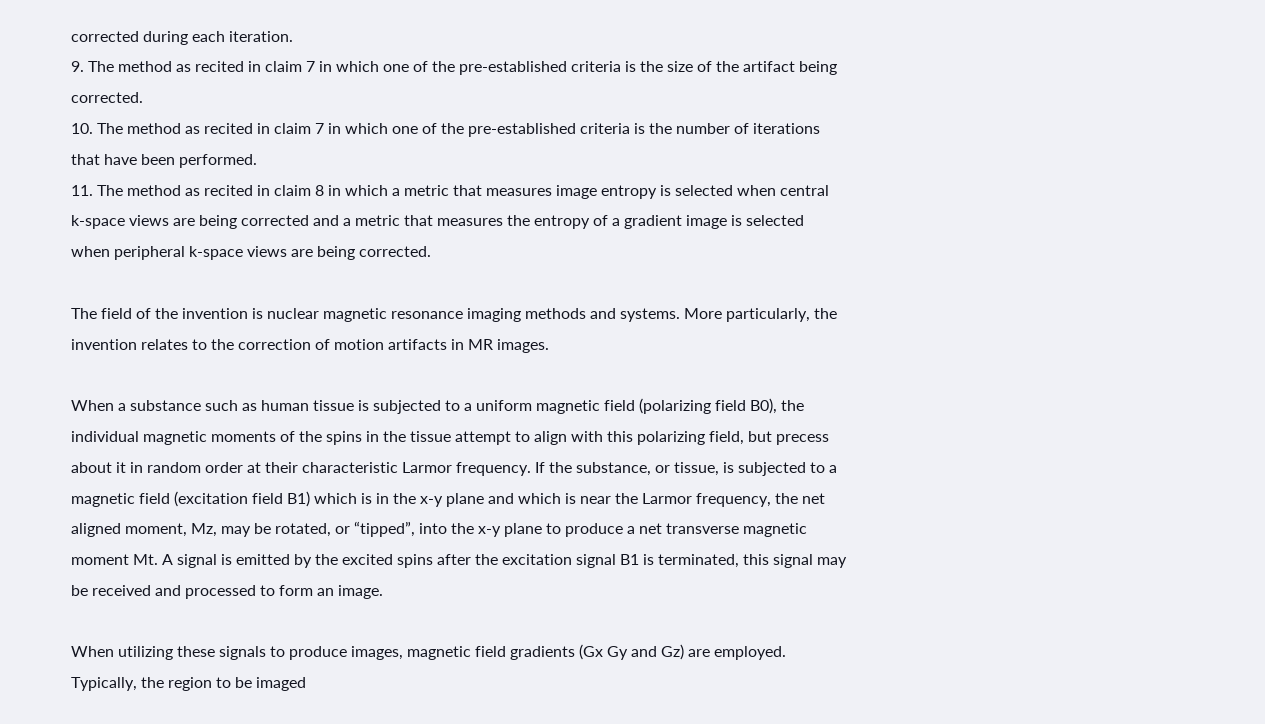corrected during each iteration.
9. The method as recited in claim 7 in which one of the pre-established criteria is the size of the artifact being corrected.
10. The method as recited in claim 7 in which one of the pre-established criteria is the number of iterations that have been performed.
11. The method as recited in claim 8 in which a metric that measures image entropy is selected when central k-space views are being corrected and a metric that measures the entropy of a gradient image is selected when peripheral k-space views are being corrected.

The field of the invention is nuclear magnetic resonance imaging methods and systems. More particularly, the invention relates to the correction of motion artifacts in MR images.

When a substance such as human tissue is subjected to a uniform magnetic field (polarizing field B0), the individual magnetic moments of the spins in the tissue attempt to align with this polarizing field, but precess about it in random order at their characteristic Larmor frequency. If the substance, or tissue, is subjected to a magnetic field (excitation field B1) which is in the x-y plane and which is near the Larmor frequency, the net aligned moment, Mz, may be rotated, or “tipped”, into the x-y plane to produce a net transverse magnetic moment Mt. A signal is emitted by the excited spins after the excitation signal B1 is terminated, this signal may be received and processed to form an image.

When utilizing these signals to produce images, magnetic field gradients (Gx Gy and Gz) are employed. Typically, the region to be imaged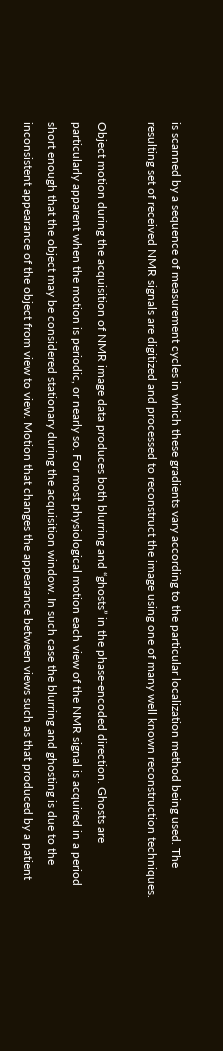is scanned by a sequence of measurement cycles in which these gradients vary according to the particular localization method being used. The resulting set of received NMR signals are digitized and processed to reconstruct the image using one of many well known reconstruction techniques.

Object motion during the acquisition of NMR image data produces both blurring and “ghosts” in the phase-encoded direction. Ghosts are particularly apparent when the motion is periodic, or nearly so. For most physiological motion each view of the NMR signal is acquired in a period short enough that the object may be considered stationary during the acquisition window. In such case the blurring and ghosting is due to the inconsistent appearance of the object from view to view. Motion that changes the appearance between views such as that produced by a patient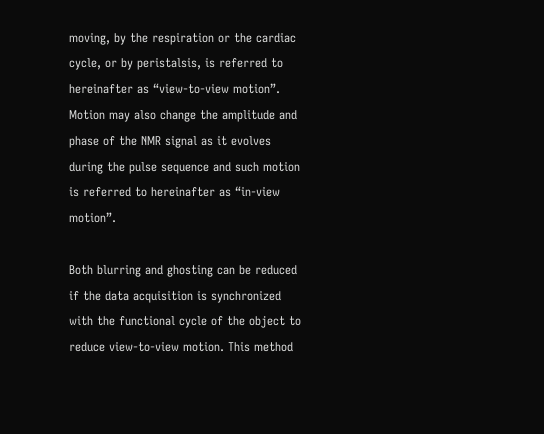moving, by the respiration or the cardiac cycle, or by peristalsis, is referred to hereinafter as “view-to-view motion”. Motion may also change the amplitude and phase of the NMR signal as it evolves during the pulse sequence and such motion is referred to hereinafter as “in-view motion”.

Both blurring and ghosting can be reduced if the data acquisition is synchronized with the functional cycle of the object to reduce view-to-view motion. This method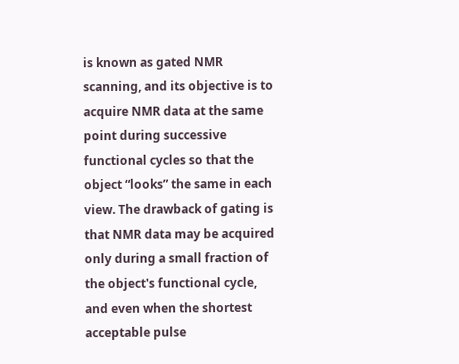is known as gated NMR scanning, and its objective is to acquire NMR data at the same point during successive functional cycles so that the object “looks” the same in each view. The drawback of gating is that NMR data may be acquired only during a small fraction of the object's functional cycle, and even when the shortest acceptable pulse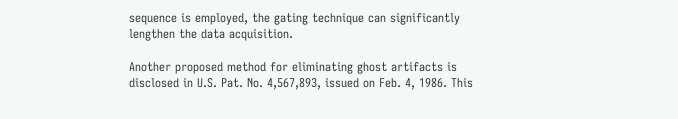sequence is employed, the gating technique can significantly lengthen the data acquisition.

Another proposed method for eliminating ghost artifacts is disclosed in U.S. Pat. No. 4,567,893, issued on Feb. 4, 1986. This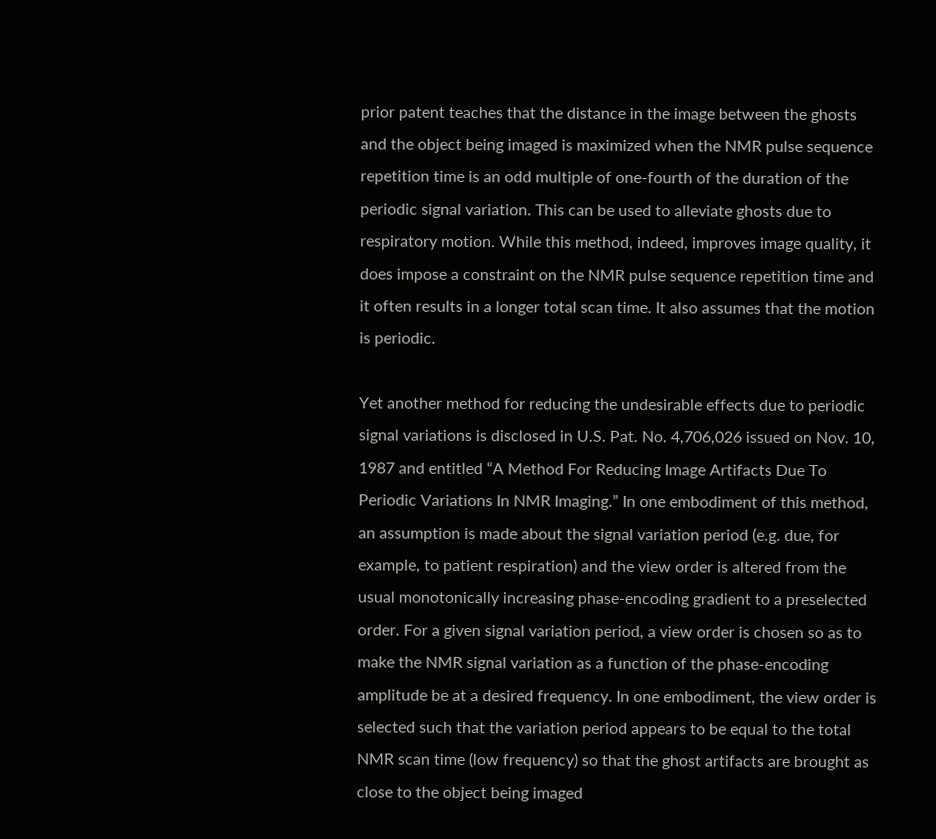prior patent teaches that the distance in the image between the ghosts and the object being imaged is maximized when the NMR pulse sequence repetition time is an odd multiple of one-fourth of the duration of the periodic signal variation. This can be used to alleviate ghosts due to respiratory motion. While this method, indeed, improves image quality, it does impose a constraint on the NMR pulse sequence repetition time and it often results in a longer total scan time. It also assumes that the motion is periodic.

Yet another method for reducing the undesirable effects due to periodic signal variations is disclosed in U.S. Pat. No. 4,706,026 issued on Nov. 10, 1987 and entitled “A Method For Reducing Image Artifacts Due To Periodic Variations In NMR Imaging.” In one embodiment of this method, an assumption is made about the signal variation period (e.g. due, for example, to patient respiration) and the view order is altered from the usual monotonically increasing phase-encoding gradient to a preselected order. For a given signal variation period, a view order is chosen so as to make the NMR signal variation as a function of the phase-encoding amplitude be at a desired frequency. In one embodiment, the view order is selected such that the variation period appears to be equal to the total NMR scan time (low frequency) so that the ghost artifacts are brought as close to the object being imaged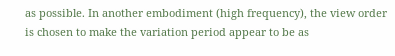as possible. In another embodiment (high frequency), the view order is chosen to make the variation period appear to be as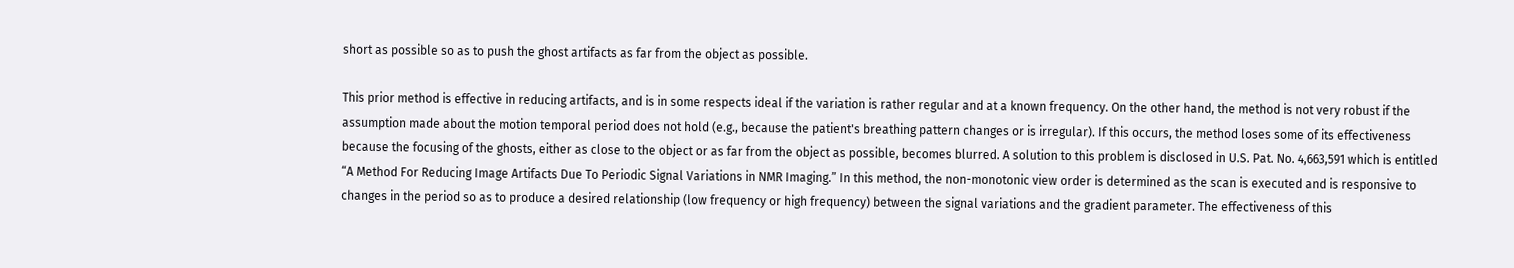short as possible so as to push the ghost artifacts as far from the object as possible.

This prior method is effective in reducing artifacts, and is in some respects ideal if the variation is rather regular and at a known frequency. On the other hand, the method is not very robust if the assumption made about the motion temporal period does not hold (e.g., because the patient's breathing pattern changes or is irregular). If this occurs, the method loses some of its effectiveness because the focusing of the ghosts, either as close to the object or as far from the object as possible, becomes blurred. A solution to this problem is disclosed in U.S. Pat. No. 4,663,591 which is entitled “A Method For Reducing Image Artifacts Due To Periodic Signal Variations in NMR Imaging.” In this method, the non-monotonic view order is determined as the scan is executed and is responsive to changes in the period so as to produce a desired relationship (low frequency or high frequency) between the signal variations and the gradient parameter. The effectiveness of this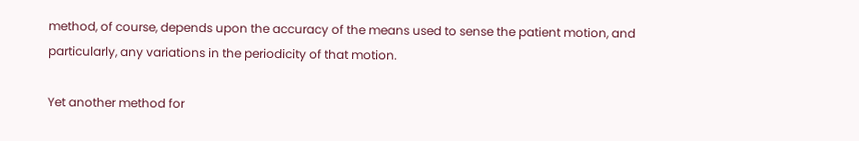method, of course, depends upon the accuracy of the means used to sense the patient motion, and particularly, any variations in the periodicity of that motion.

Yet another method for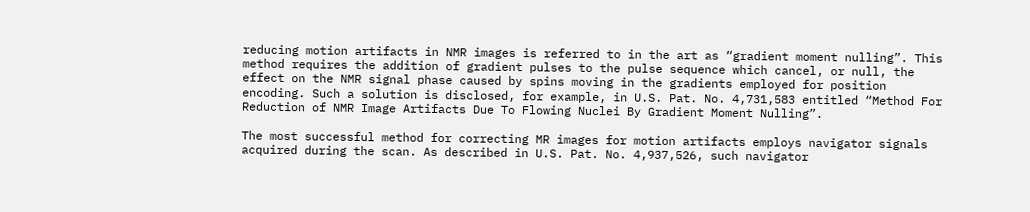reducing motion artifacts in NMR images is referred to in the art as “gradient moment nulling”. This method requires the addition of gradient pulses to the pulse sequence which cancel, or null, the effect on the NMR signal phase caused by spins moving in the gradients employed for position encoding. Such a solution is disclosed, for example, in U.S. Pat. No. 4,731,583 entitled “Method For Reduction of NMR Image Artifacts Due To Flowing Nuclei By Gradient Moment Nulling”.

The most successful method for correcting MR images for motion artifacts employs navigator signals acquired during the scan. As described in U.S. Pat. No. 4,937,526, such navigator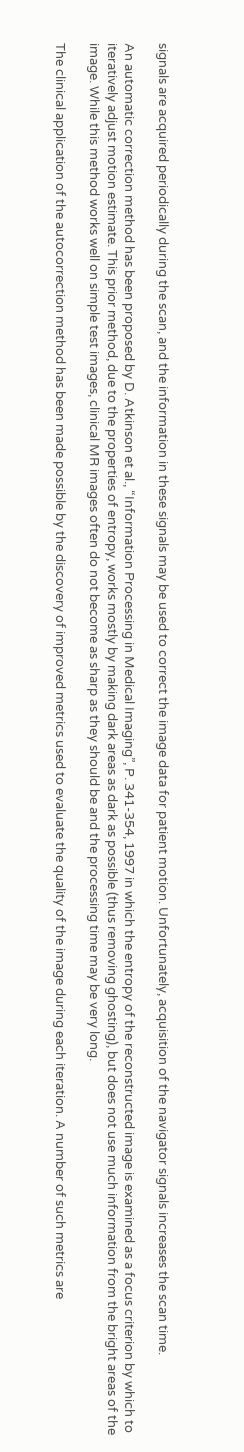signals are acquired periodically during the scan, and the information in these signals may be used to correct the image data for patient motion. Unfortunately, acquisition of the navigator signals increases the scan time.

An automatic correction method has been proposed by D. Atkinson et al., “Information Processing in Medical Imaging”, P. 341-354, 1997 in which the entropy of the reconstructed image is examined as a focus criterion by which to iteratively adjust motion estimate. This prior method, due to the properties of entropy, works mostly by making dark areas as dark as possible (thus removing ghosting), but does not use much information from the bright areas of the image. While this method works well on simple test images, clinical MR images often do not become as sharp as they should be and the processing time may be very long.

The clinical application of the autocorrection method has been made possible by the discovery of improved metrics used to evaluate the quality of the image during each iteration. A number of such metrics are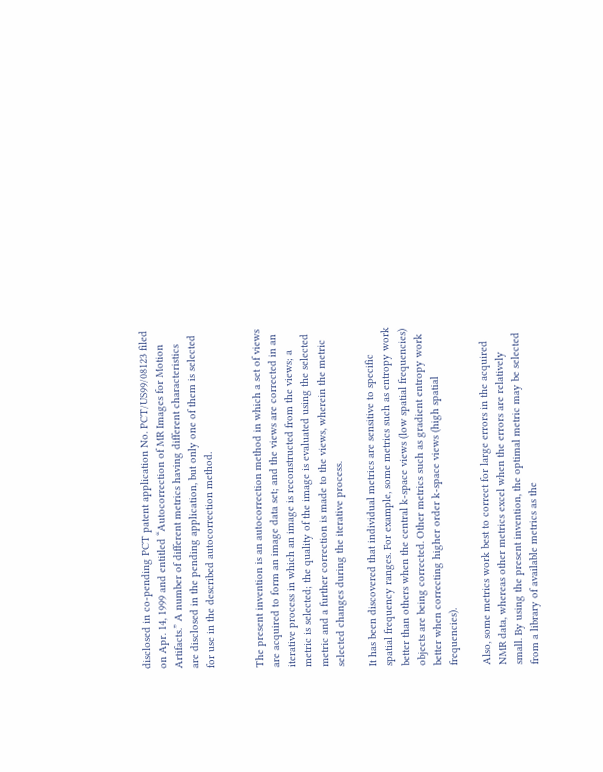disclosed in co-pending PCT patent application No. PCT/US99/08123 filed on Apr. 14, 1999 and entitled “Autocorrection of MR Images for Motion Artifacts.” A number of different metrics having different characteristics are disclosed in the pending application, but only one of them is selected for use in the described autocorrection method.


The present invention is an autocorrection method in which a set of views are acquired to form an image data set; and the views are corrected in an iterative process in which an image is reconstructed from the views; a metric is selected; the quality of the image is evaluated using the selected metric and a further correction is made to the views, wherein the metric selected changes during the iterative process.

It has been discovered that individual metrics are sensitive to specific spatial frequency ranges. For example, some metrics such as entropy work better than others when the central k-space views (low spatial frequencies) objects are being corrected. Other metrics such as gradient entropy work better when correcting higher order k-space views (high spatial frequencies).

Also, some metrics work best to correct for large errors in the acquired NMR data, whereas other metrics excel when the errors are relatively small. By using the present invention, the optimal metric may be selected from a library of available metrics as the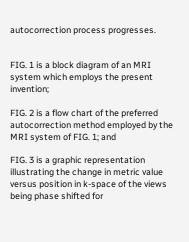autocorrection process progresses.


FIG. 1 is a block diagram of an MRI system which employs the present invention;

FIG. 2 is a flow chart of the preferred autocorrection method employed by the MRI system of FIG. 1; and

FIG. 3 is a graphic representation illustrating the change in metric value versus position in k-space of the views being phase shifted for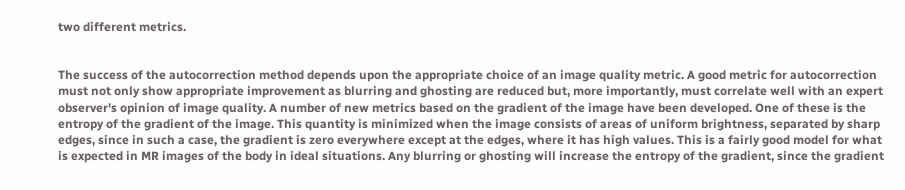two different metrics.


The success of the autocorrection method depends upon the appropriate choice of an image quality metric. A good metric for autocorrection must not only show appropriate improvement as blurring and ghosting are reduced but, more importantly, must correlate well with an expert observer's opinion of image quality. A number of new metrics based on the gradient of the image have been developed. One of these is the entropy of the gradient of the image. This quantity is minimized when the image consists of areas of uniform brightness, separated by sharp edges, since in such a case, the gradient is zero everywhere except at the edges, where it has high values. This is a fairly good model for what is expected in MR images of the body in ideal situations. Any blurring or ghosting will increase the entropy of the gradient, since the gradient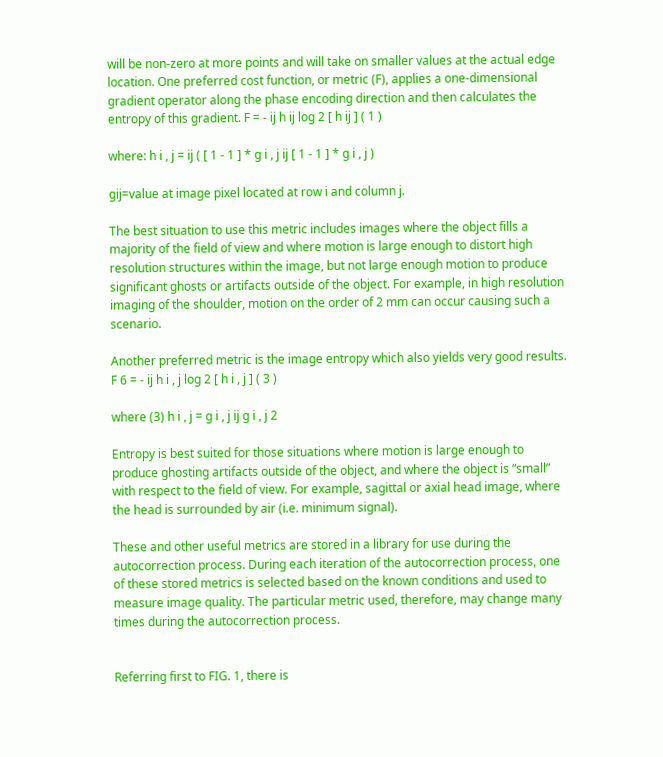will be non-zero at more points and will take on smaller values at the actual edge location. One preferred cost function, or metric (F), applies a one-dimensional gradient operator along the phase encoding direction and then calculates the entropy of this gradient. F = - ij h ij log 2 [ h ij ] ( 1 )

where: h i , j = ij ( [ 1 - 1 ] * g i , j ij [ 1 - 1 ] * g i , j )

gij=value at image pixel located at row i and column j.

The best situation to use this metric includes images where the object fills a majority of the field of view and where motion is large enough to distort high resolution structures within the image, but not large enough motion to produce significant ghosts or artifacts outside of the object. For example, in high resolution imaging of the shoulder, motion on the order of 2 mm can occur causing such a scenario.

Another preferred metric is the image entropy which also yields very good results. F 6 = - ij h i , j log 2 [ h i , j ] ( 3 )

where (3) h i , j = g i , j ij g i , j 2

Entropy is best suited for those situations where motion is large enough to produce ghosting artifacts outside of the object, and where the object is “small” with respect to the field of view. For example, sagittal or axial head image, where the head is surrounded by air (i.e. minimum signal).

These and other useful metrics are stored in a library for use during the autocorrection process. During each iteration of the autocorrection process, one of these stored metrics is selected based on the known conditions and used to measure image quality. The particular metric used, therefore, may change many times during the autocorrection process.


Referring first to FIG. 1, there is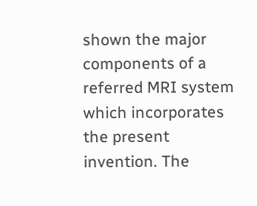shown the major components of a referred MRI system which incorporates the present invention. The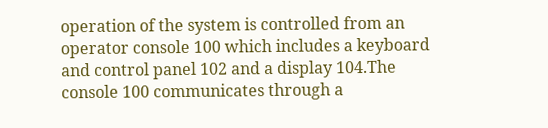operation of the system is controlled from an operator console 100 which includes a keyboard and control panel 102 and a display 104.The console 100 communicates through a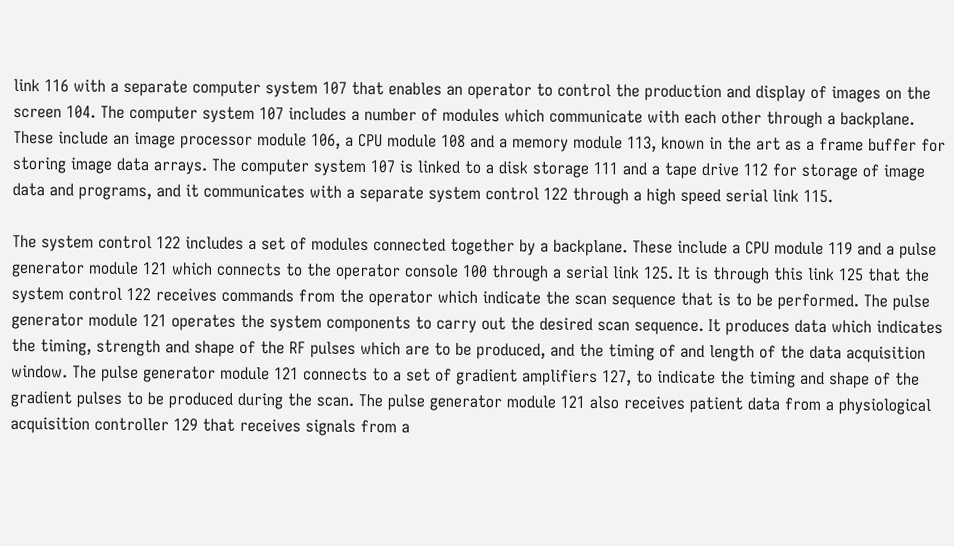link 116 with a separate computer system 107 that enables an operator to control the production and display of images on the screen 104. The computer system 107 includes a number of modules which communicate with each other through a backplane. These include an image processor module 106, a CPU module 108 and a memory module 113, known in the art as a frame buffer for storing image data arrays. The computer system 107 is linked to a disk storage 111 and a tape drive 112 for storage of image data and programs, and it communicates with a separate system control 122 through a high speed serial link 115.

The system control 122 includes a set of modules connected together by a backplane. These include a CPU module 119 and a pulse generator module 121 which connects to the operator console 100 through a serial link 125. It is through this link 125 that the system control 122 receives commands from the operator which indicate the scan sequence that is to be performed. The pulse generator module 121 operates the system components to carry out the desired scan sequence. It produces data which indicates the timing, strength and shape of the RF pulses which are to be produced, and the timing of and length of the data acquisition window. The pulse generator module 121 connects to a set of gradient amplifiers 127, to indicate the timing and shape of the gradient pulses to be produced during the scan. The pulse generator module 121 also receives patient data from a physiological acquisition controller 129 that receives signals from a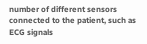number of different sensors connected to the patient, such as ECG signals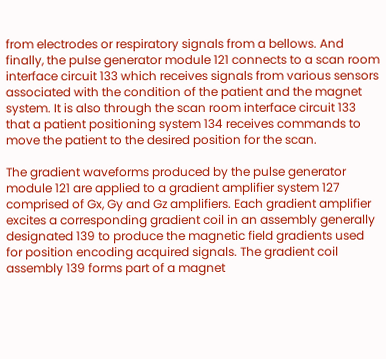from electrodes or respiratory signals from a bellows. And finally, the pulse generator module 121 connects to a scan room interface circuit 133 which receives signals from various sensors associated with the condition of the patient and the magnet system. It is also through the scan room interface circuit 133 that a patient positioning system 134 receives commands to move the patient to the desired position for the scan.

The gradient waveforms produced by the pulse generator module 121 are applied to a gradient amplifier system 127 comprised of Gx, Gy and Gz amplifiers. Each gradient amplifier excites a corresponding gradient coil in an assembly generally designated 139 to produce the magnetic field gradients used for position encoding acquired signals. The gradient coil assembly 139 forms part of a magnet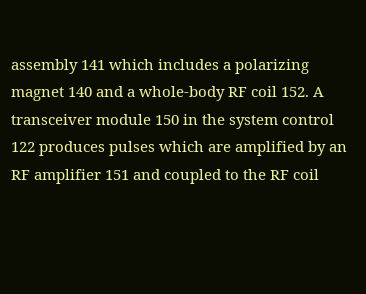assembly 141 which includes a polarizing magnet 140 and a whole-body RF coil 152. A transceiver module 150 in the system control 122 produces pulses which are amplified by an RF amplifier 151 and coupled to the RF coil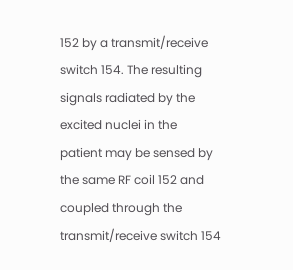152 by a transmit/receive switch 154. The resulting signals radiated by the excited nuclei in the patient may be sensed by the same RF coil 152 and coupled through the transmit/receive switch 154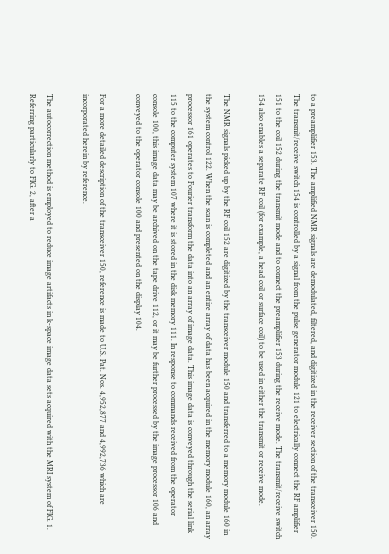to a preamplifier 153. The amplified NMR signals are demodulated, filtered, and digitized in the receiver section of the transceiver 150. The transmit/receive switch 154 is controlled by a signal from the pulse generator module 121 to electrically connect the RF amplifier 151 to the coil 152 during the transmit mode and to connect the preamplifier 153 during the receive mode. The transmit/receive switch 154 also enables a separate RF coil (for example, a head coil or surface coil) to be used in either the transmit or receive mode.

The NMR signals picked up by the RF coil 152 are digitized by the transceiver module 150 and transferred to a memory module 160 in the system control 122. When the scan is completed and an entire array of data has been acquired in the memory module 160, an array processor 161 operates to Fourier transform the data into an array of image data. This image data is conveyed through the serial link 115 to the computer system 107 where it is stored in the disk memory 111. In response to commands received from the operator console 100, this image data may be archived on the tape drive 112, or it may be further processed by the image processor 106 and conveyed to the operator console 100 and presented on the display 104.

For a more detailed description of the transceiver 150, reference is made to U.S. Pat. Nos. 4,952,877 and 4,992,736 which are incorporated herein by reference.

The autocorrection method is employed to reduce image artifacts in k-space image data sets acquired with the MRI system of FIG. 1. Referring particularly to FIG. 2, after a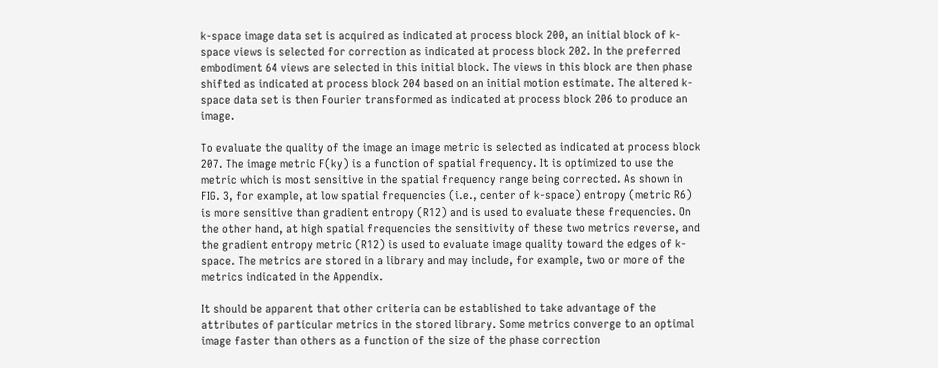k-space image data set is acquired as indicated at process block 200, an initial block of k-space views is selected for correction as indicated at process block 202. In the preferred embodiment 64 views are selected in this initial block. The views in this block are then phase shifted as indicated at process block 204 based on an initial motion estimate. The altered k-space data set is then Fourier transformed as indicated at process block 206 to produce an image.

To evaluate the quality of the image an image metric is selected as indicated at process block 207. The image metric F(ky) is a function of spatial frequency. It is optimized to use the metric which is most sensitive in the spatial frequency range being corrected. As shown in FIG. 3, for example, at low spatial frequencies (i.e., center of k-space) entropy (metric R6) is more sensitive than gradient entropy (R12) and is used to evaluate these frequencies. On the other hand, at high spatial frequencies the sensitivity of these two metrics reverse, and the gradient entropy metric (R12) is used to evaluate image quality toward the edges of k-space. The metrics are stored in a library and may include, for example, two or more of the metrics indicated in the Appendix.

It should be apparent that other criteria can be established to take advantage of the attributes of particular metrics in the stored library. Some metrics converge to an optimal image faster than others as a function of the size of the phase correction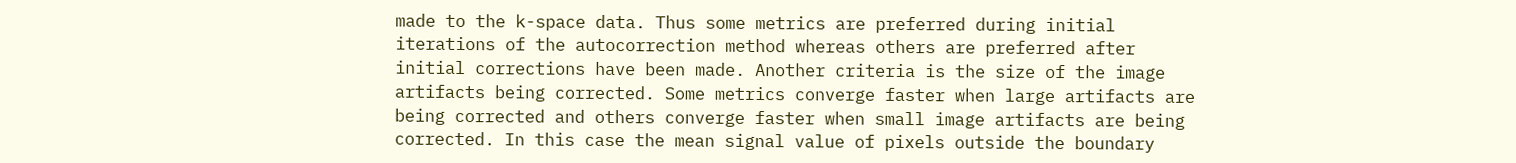made to the k-space data. Thus some metrics are preferred during initial iterations of the autocorrection method whereas others are preferred after initial corrections have been made. Another criteria is the size of the image artifacts being corrected. Some metrics converge faster when large artifacts are being corrected and others converge faster when small image artifacts are being corrected. In this case the mean signal value of pixels outside the boundary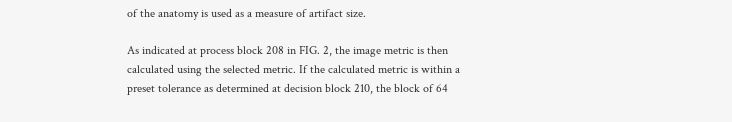of the anatomy is used as a measure of artifact size.

As indicated at process block 208 in FIG. 2, the image metric is then calculated using the selected metric. If the calculated metric is within a preset tolerance as determined at decision block 210, the block of 64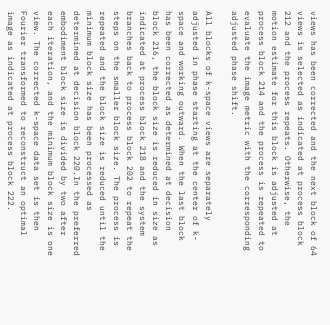views has been corrected and the next block of 64 views is selected as indicated at process block 212 and the process repeats. Otherwise, the motion estimate for this block is adjusted at process block 214 and the process is repeated to evaluate the image metric with the corresponding adjusted phase shift.

All blocks of k-space views are separately adjusted in phase starting at the center of k-space and working outward. When the last block has been corrected as determined at decision block 216, the block size is reduced in size as indicated at process block 218 and the system branches back to process block 202 to repeat the steps on the smaller block size. The process is repeated and the block size is reduced until the minimum block size has been processed as determined at decision block 220.In the preferred embodiment block size is divided by two after each iteration, and the minimum block size is one view. The corrected k-space data set is then Fourier transformed to reconstruct an optimal image as indicated at process block 222.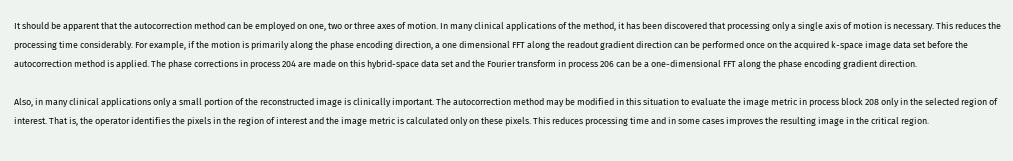It should be apparent that the autocorrection method can be employed on one, two or three axes of motion. In many clinical applications of the method, it has been discovered that processing only a single axis of motion is necessary. This reduces the processing time considerably. For example, if the motion is primarily along the phase encoding direction, a one dimensional FFT along the readout gradient direction can be performed once on the acquired k-space image data set before the autocorrection method is applied. The phase corrections in process 204 are made on this hybrid-space data set and the Fourier transform in process 206 can be a one-dimensional FFT along the phase encoding gradient direction.

Also, in many clinical applications only a small portion of the reconstructed image is clinically important. The autocorrection method may be modified in this situation to evaluate the image metric in process block 208 only in the selected region of interest. That is, the operator identifies the pixels in the region of interest and the image metric is calculated only on these pixels. This reduces processing time and in some cases improves the resulting image in the critical region.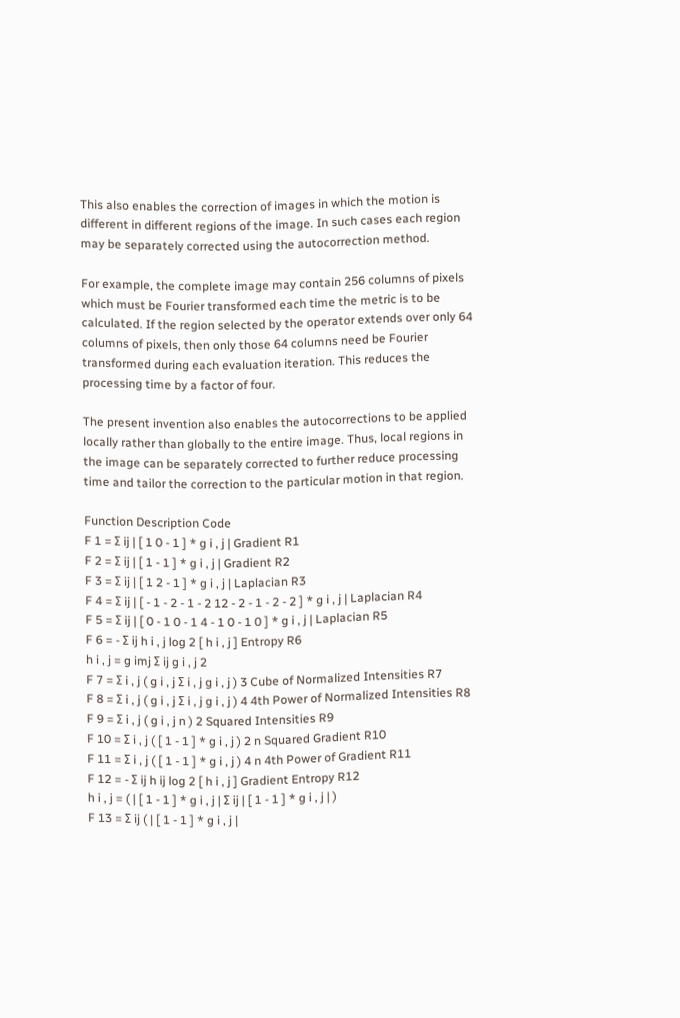This also enables the correction of images in which the motion is different in different regions of the image. In such cases each region may be separately corrected using the autocorrection method.

For example, the complete image may contain 256 columns of pixels which must be Fourier transformed each time the metric is to be calculated. If the region selected by the operator extends over only 64 columns of pixels, then only those 64 columns need be Fourier transformed during each evaluation iteration. This reduces the processing time by a factor of four.

The present invention also enables the autocorrections to be applied locally rather than globally to the entire image. Thus, local regions in the image can be separately corrected to further reduce processing time and tailor the correction to the particular motion in that region.

Function Description Code
F 1 = Σ ij | [ 1 0 - 1 ] * g i , j | Gradient R1
F 2 = Σ ij | [ 1 - 1 ] * g i , j | Gradient R2
F 3 = Σ ij | [ 1 2 - 1 ] * g i , j | Laplacian R3
F 4 = Σ ij | [ - 1 - 2 - 1 - 2 12 - 2 - 1 - 2 - 2 ] * g i , j | Laplacian R4
F 5 = Σ ij | [ 0 - 1 0 - 1 4 - 1 0 - 1 0 ] * g i , j | Laplacian R5
F 6 = - Σ ij h i , j log 2 [ h i , j ] Entropy R6
h i , j = g imj Σ ij g i , j 2
F 7 = Σ i , j ( g i , j Σ i , j g i , j ) 3 Cube of Normalized Intensities R7
F 8 = Σ i , j ( g i , j Σ i , j g i , j ) 4 4th Power of Normalized Intensities R8
F 9 = Σ i , j ( g i , j n ) 2 Squared Intensities R9
F 10 = Σ i , j ( [ 1 - 1 ] * g i , j ) 2 n Squared Gradient R10
F 11 = Σ i , j ( [ 1 - 1 ] * g i , j ) 4 n 4th Power of Gradient R11
F 12 = - Σ ij h ij log 2 [ h i , j ] Gradient Entropy R12
h i , j = ( | [ 1 - 1 ] * g i , j | Σ ij | [ 1 - 1 ] * g i , j | )
F 13 = Σ ij ( | [ 1 - 1 ] * g i , j |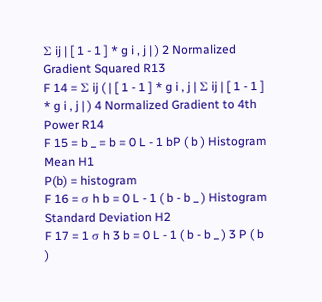Σ ij | [ 1 - 1 ] * g i , j | ) 2 Normalized Gradient Squared R13
F 14 = Σ ij ( | [ 1 - 1 ] * g i , j | Σ ij | [ 1 - 1 ] * g i , j | ) 4 Normalized Gradient to 4th Power R14
F 15 = b _ = b = 0 L - 1 bP ( b ) Histogram Mean H1
P(b) = histogram
F 16 = σ h b = 0 L - 1 ( b - b _ ) Histogram Standard Deviation H2
F 17 = 1 σ h 3 b = 0 L - 1 ( b - b _ ) 3 P ( b )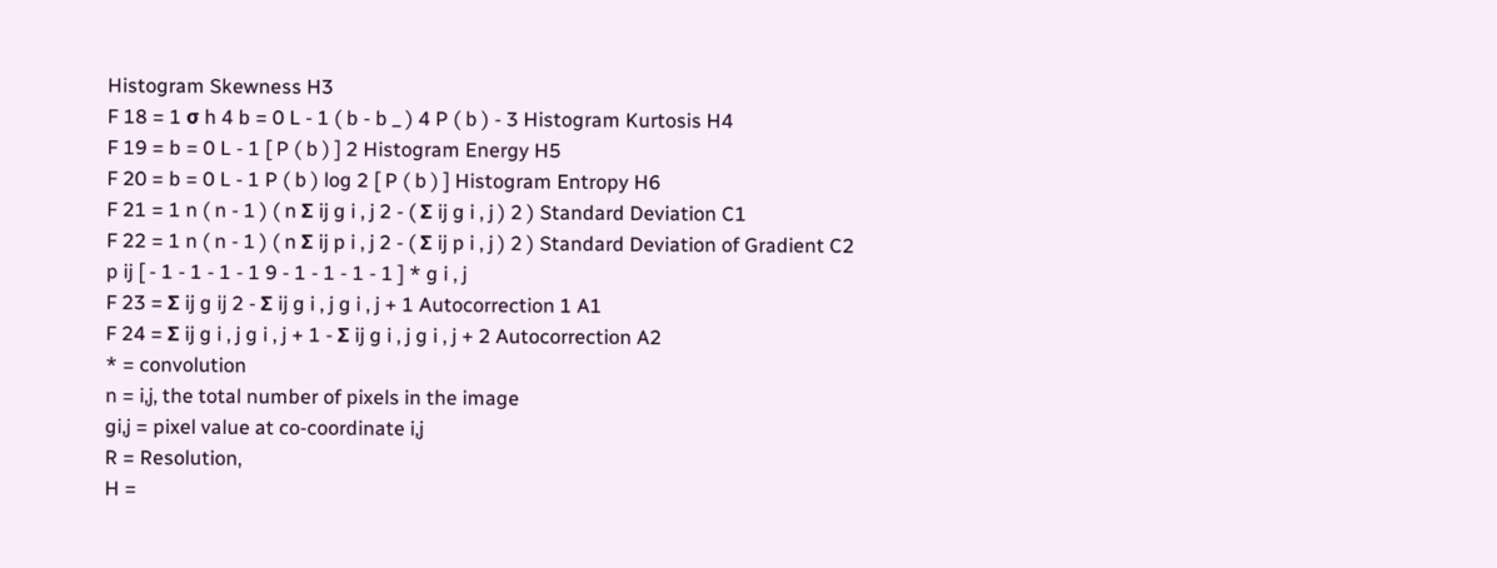Histogram Skewness H3
F 18 = 1 σ h 4 b = 0 L - 1 ( b - b _ ) 4 P ( b ) - 3 Histogram Kurtosis H4
F 19 = b = 0 L - 1 [ P ( b ) ] 2 Histogram Energy H5
F 20 = b = 0 L - 1 P ( b ) log 2 [ P ( b ) ] Histogram Entropy H6
F 21 = 1 n ( n - 1 ) ( n Σ ij g i , j 2 - ( Σ ij g i , j ) 2 ) Standard Deviation C1
F 22 = 1 n ( n - 1 ) ( n Σ ij p i , j 2 - ( Σ ij p i , j ) 2 ) Standard Deviation of Gradient C2
p ij [ - 1 - 1 - 1 - 1 9 - 1 - 1 - 1 - 1 ] * g i , j
F 23 = Σ ij g ij 2 - Σ ij g i , j g i , j + 1 Autocorrection 1 A1
F 24 = Σ ij g i , j g i , j + 1 - Σ ij g i , j g i , j + 2 Autocorrection A2
* = convolution
n = i,j, the total number of pixels in the image
gi,j = pixel value at co-coordinate i,j
R = Resolution,
H =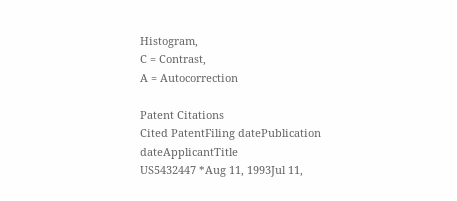Histogram,
C = Contrast,
A = Autocorrection

Patent Citations
Cited PatentFiling datePublication dateApplicantTitle
US5432447 *Aug 11, 1993Jul 11,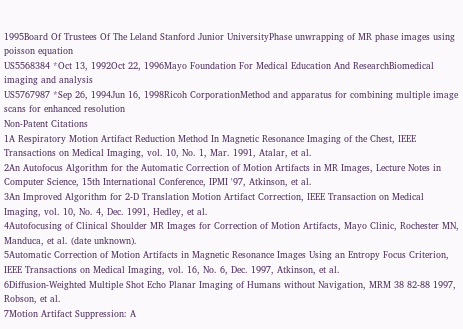1995Board Of Trustees Of The Leland Stanford Junior UniversityPhase unwrapping of MR phase images using poisson equation
US5568384 *Oct 13, 1992Oct 22, 1996Mayo Foundation For Medical Education And ResearchBiomedical imaging and analysis
US5767987 *Sep 26, 1994Jun 16, 1998Ricoh CorporationMethod and apparatus for combining multiple image scans for enhanced resolution
Non-Patent Citations
1A Respiratory Motion Artifact Reduction Method In Magnetic Resonance Imaging of the Chest, IEEE Transactions on Medical Imaging, vol. 10, No. 1, Mar. 1991, Atalar, et al.
2An Autofocus Algorithm for the Automatic Correction of Motion Artifacts in MR Images, Lecture Notes in Computer Science, 15th International Conference, IPMI '97, Atkinson, et al.
3An Improved Algorithm for 2-D Translation Motion Artifact Correction, IEEE Transaction on Medical Imaging, vol. 10, No. 4, Dec. 1991, Hedley, et al.
4Autofocusing of Clinical Shoulder MR Images for Correction of Motion Artifacts, Mayo Clinic, Rochester MN, Manduca, et al. (date unknown).
5Automatic Correction of Motion Artifacts in Magnetic Resonance Images Using an Entropy Focus Criterion, IEEE Transactions on Medical Imaging, vol. 16, No. 6, Dec. 1997, Atkinson, et al.
6Diffusion-Weighted Multiple Shot Echo Planar Imaging of Humans without Navigation, MRM 38 82-88 1997, Robson, et al.
7Motion Artifact Suppression: A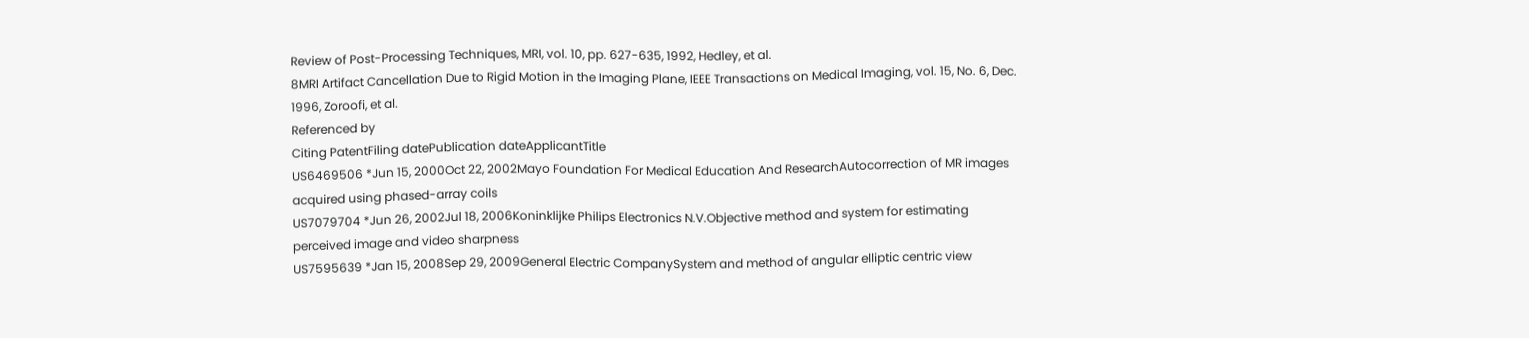Review of Post-Processing Techniques, MRI, vol. 10, pp. 627-635, 1992, Hedley, et al.
8MRI Artifact Cancellation Due to Rigid Motion in the Imaging Plane, IEEE Transactions on Medical Imaging, vol. 15, No. 6, Dec. 1996, Zoroofi, et al.
Referenced by
Citing PatentFiling datePublication dateApplicantTitle
US6469506 *Jun 15, 2000Oct 22, 2002Mayo Foundation For Medical Education And ResearchAutocorrection of MR images acquired using phased-array coils
US7079704 *Jun 26, 2002Jul 18, 2006Koninklijke Philips Electronics N.V.Objective method and system for estimating perceived image and video sharpness
US7595639 *Jan 15, 2008Sep 29, 2009General Electric CompanySystem and method of angular elliptic centric view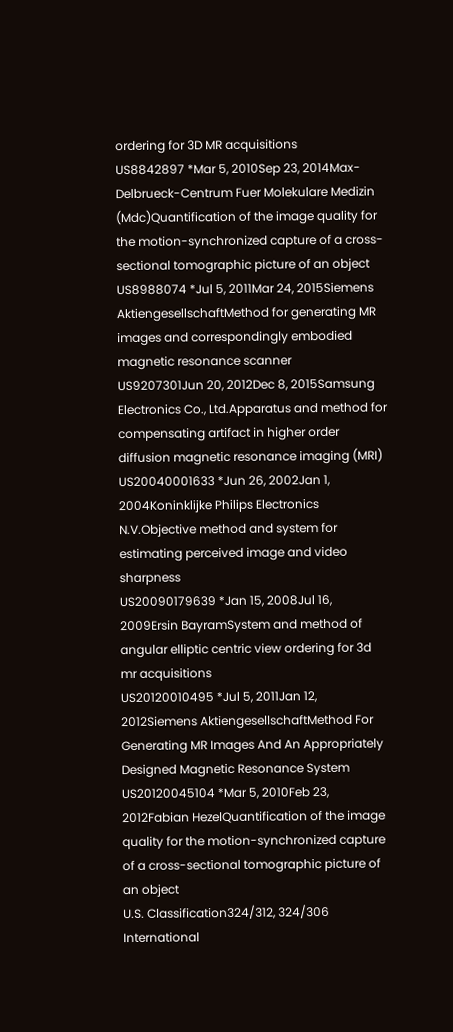ordering for 3D MR acquisitions
US8842897 *Mar 5, 2010Sep 23, 2014Max-Delbrueck-Centrum Fuer Molekulare Medizin (Mdc)Quantification of the image quality for the motion-synchronized capture of a cross-sectional tomographic picture of an object
US8988074 *Jul 5, 2011Mar 24, 2015Siemens AktiengesellschaftMethod for generating MR images and correspondingly embodied magnetic resonance scanner
US9207301Jun 20, 2012Dec 8, 2015Samsung Electronics Co., Ltd.Apparatus and method for compensating artifact in higher order diffusion magnetic resonance imaging (MRI)
US20040001633 *Jun 26, 2002Jan 1, 2004Koninklijke Philips Electronics N.V.Objective method and system for estimating perceived image and video sharpness
US20090179639 *Jan 15, 2008Jul 16, 2009Ersin BayramSystem and method of angular elliptic centric view ordering for 3d mr acquisitions
US20120010495 *Jul 5, 2011Jan 12, 2012Siemens AktiengesellschaftMethod For Generating MR Images And An Appropriately Designed Magnetic Resonance System
US20120045104 *Mar 5, 2010Feb 23, 2012Fabian HezelQuantification of the image quality for the motion-synchronized capture of a cross-sectional tomographic picture of an object
U.S. Classification324/312, 324/306
International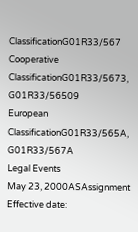ClassificationG01R33/567
Cooperative ClassificationG01R33/5673, G01R33/56509
European ClassificationG01R33/565A, G01R33/567A
Legal Events
May 23, 2000ASAssignment
Effective date: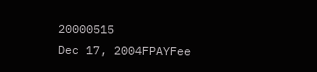20000515
Dec 17, 2004FPAYFee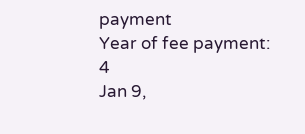payment
Year of fee payment: 4
Jan 9,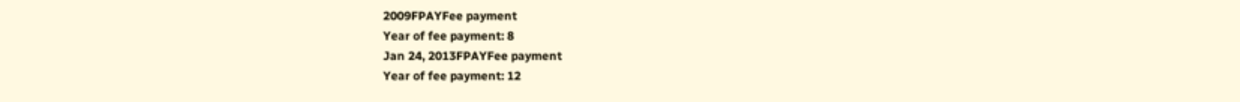2009FPAYFee payment
Year of fee payment: 8
Jan 24, 2013FPAYFee payment
Year of fee payment: 12